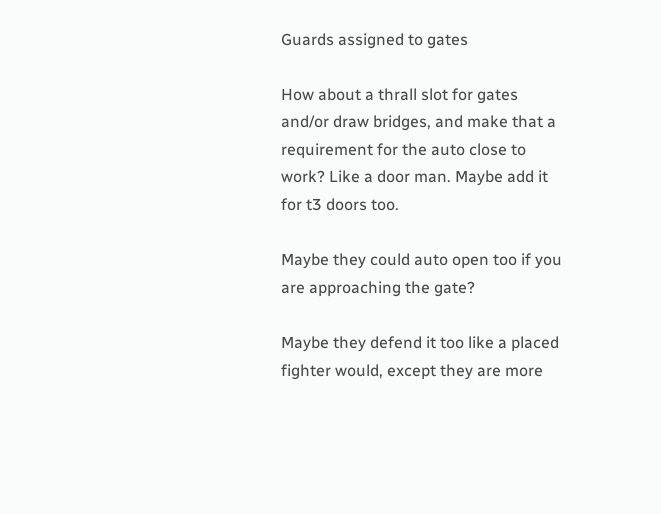Guards assigned to gates

How about a thrall slot for gates and/or draw bridges, and make that a requirement for the auto close to work? Like a door man. Maybe add it for t3 doors too.

Maybe they could auto open too if you are approaching the gate?

Maybe they defend it too like a placed fighter would, except they are more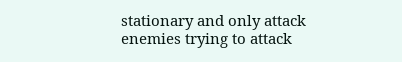stationary and only attack enemies trying to attack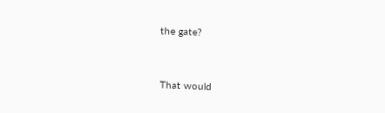the gate?


That would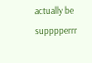actually be supppperrr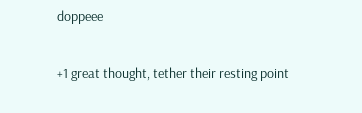doppeee

+1 great thought, tether their resting point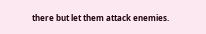there but let them attack enemies.